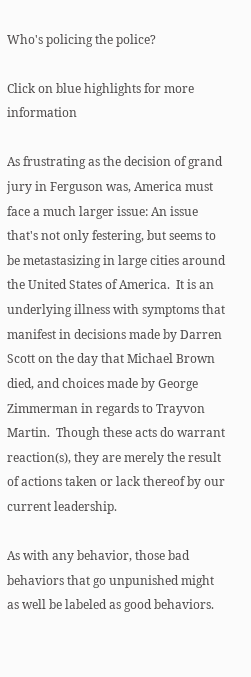Who's policing the police?

Click on blue highlights for more information

As frustrating as the decision of grand jury in Ferguson was, America must face a much larger issue: An issue that's not only festering, but seems to be metastasizing in large cities around the United States of America.  It is an underlying illness with symptoms that manifest in decisions made by Darren Scott on the day that Michael Brown died, and choices made by George Zimmerman in regards to Trayvon Martin.  Though these acts do warrant reaction(s), they are merely the result of actions taken or lack thereof by our current leadership.

As with any behavior, those bad behaviors that go unpunished might as well be labeled as good behaviors.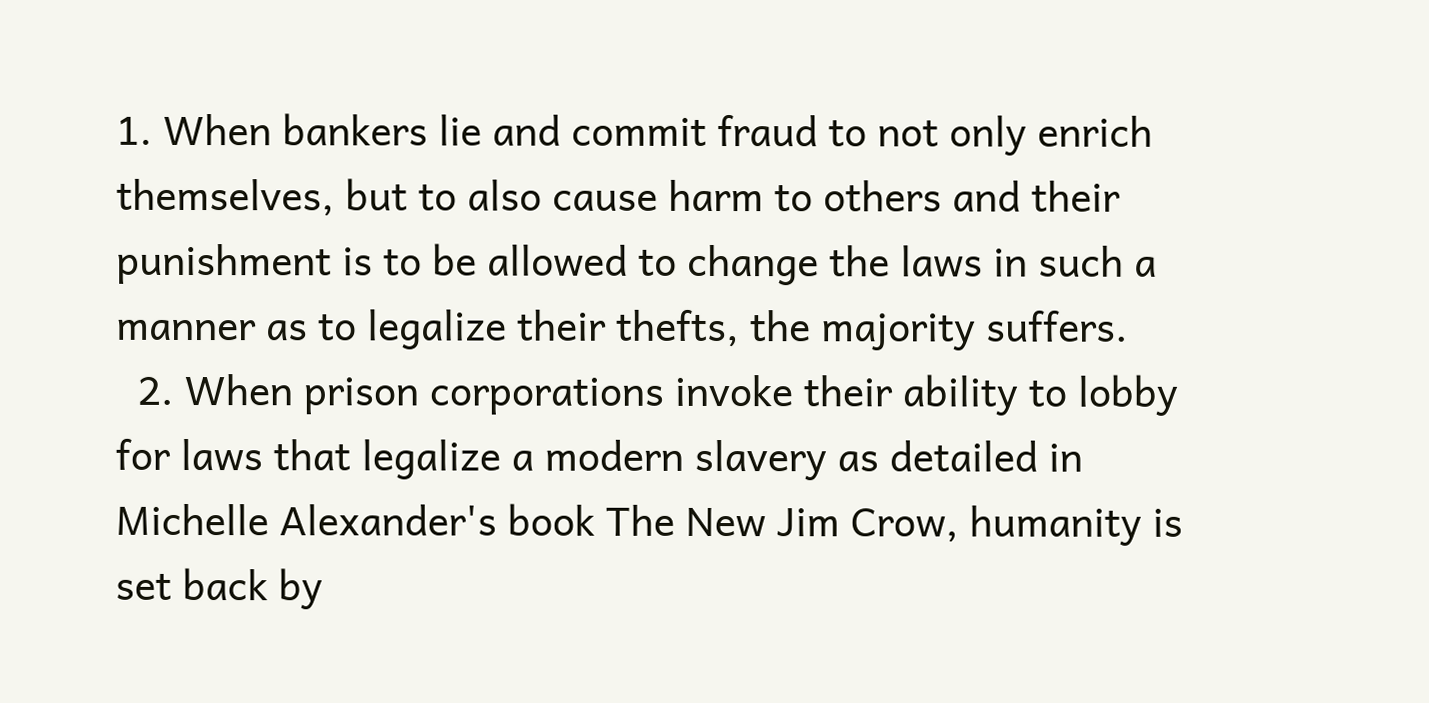1. When bankers lie and commit fraud to not only enrich themselves, but to also cause harm to others and their punishment is to be allowed to change the laws in such a manner as to legalize their thefts, the majority suffers.
  2. When prison corporations invoke their ability to lobby for laws that legalize a modern slavery as detailed in Michelle Alexander's book The New Jim Crow, humanity is set back by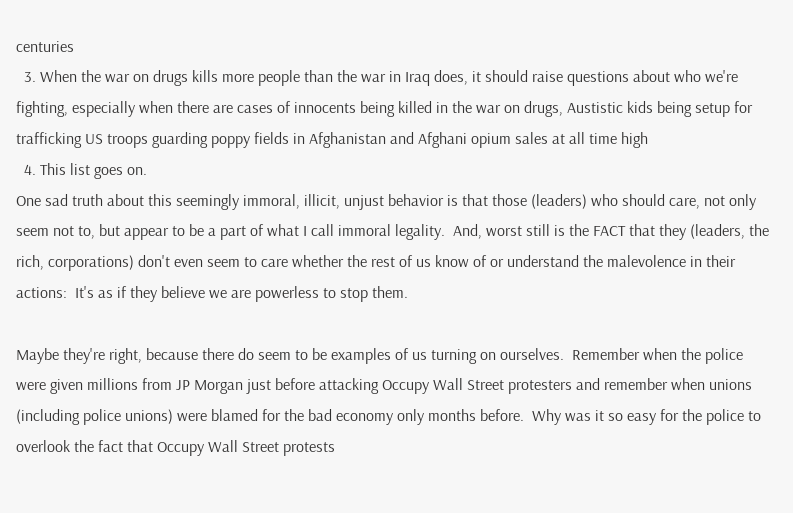centuries
  3. When the war on drugs kills more people than the war in Iraq does, it should raise questions about who we're fighting, especially when there are cases of innocents being killed in the war on drugs, Austistic kids being setup for trafficking US troops guarding poppy fields in Afghanistan and Afghani opium sales at all time high
  4. This list goes on.
One sad truth about this seemingly immoral, illicit, unjust behavior is that those (leaders) who should care, not only seem not to, but appear to be a part of what I call immoral legality.  And, worst still is the FACT that they (leaders, the rich, corporations) don't even seem to care whether the rest of us know of or understand the malevolence in their actions:  It's as if they believe we are powerless to stop them.

Maybe they're right, because there do seem to be examples of us turning on ourselves.  Remember when the police were given millions from JP Morgan just before attacking Occupy Wall Street protesters and remember when unions (including police unions) were blamed for the bad economy only months before.  Why was it so easy for the police to overlook the fact that Occupy Wall Street protests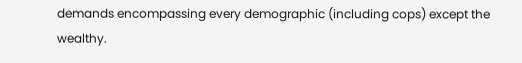demands encompassing every demographic (including cops) except the wealthy.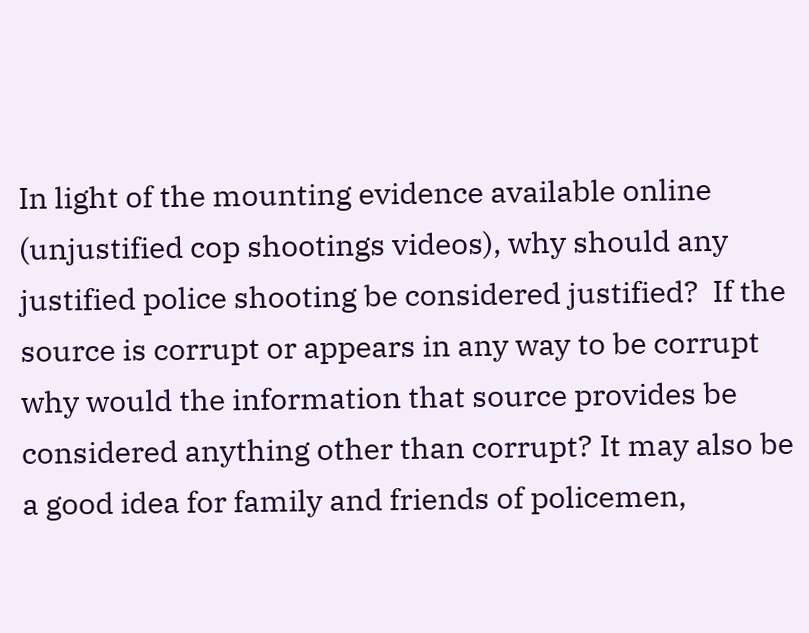In light of the mounting evidence available online (unjustified cop shootings videos), why should any justified police shooting be considered justified?  If the source is corrupt or appears in any way to be corrupt why would the information that source provides be considered anything other than corrupt? It may also be a good idea for family and friends of policemen,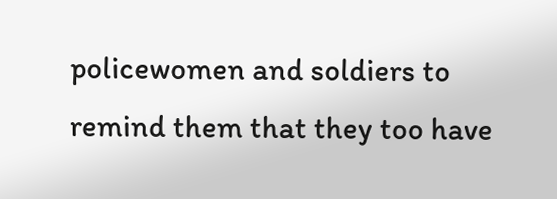policewomen and soldiers to remind them that they too have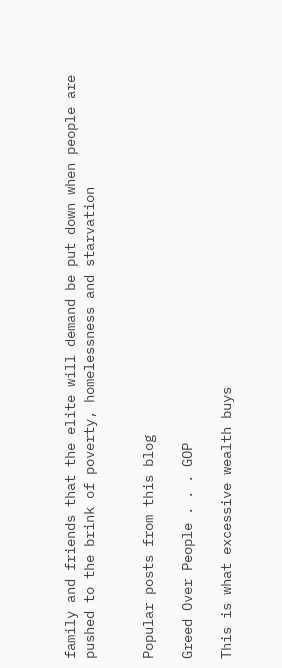family and friends that the elite will demand be put down when people are pushed to the brink of poverty, homelessness and starvation


Popular posts from this blog

Greed Over People . . . GOP

This is what excessive wealth buys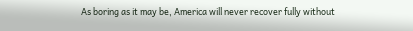As boring as it may be, America will never recover fully without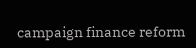campaign finance reform